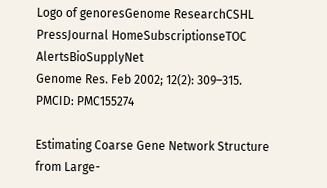Logo of genoresGenome ResearchCSHL PressJournal HomeSubscriptionseTOC AlertsBioSupplyNet
Genome Res. Feb 2002; 12(2): 309–315.
PMCID: PMC155274

Estimating Coarse Gene Network Structure from Large-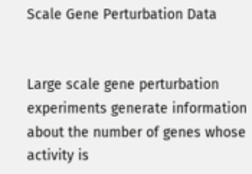Scale Gene Perturbation Data


Large scale gene perturbation experiments generate information about the number of genes whose activity is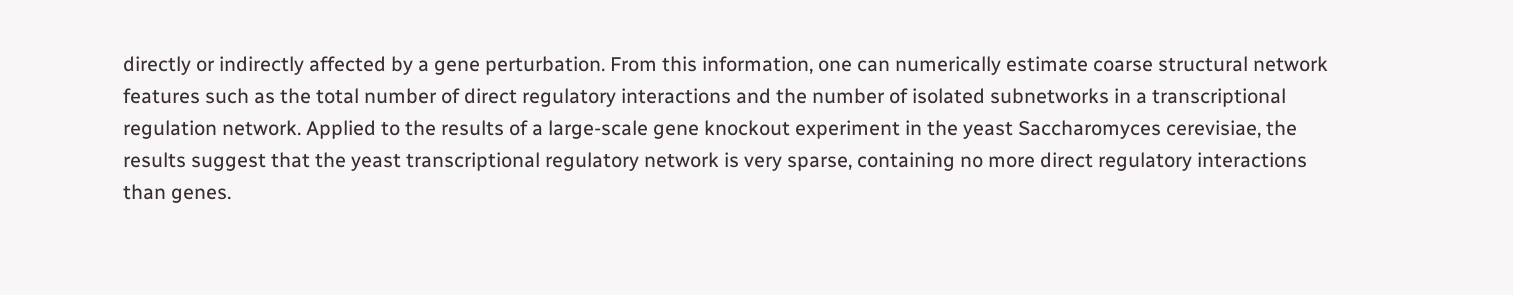directly or indirectly affected by a gene perturbation. From this information, one can numerically estimate coarse structural network features such as the total number of direct regulatory interactions and the number of isolated subnetworks in a transcriptional regulation network. Applied to the results of a large-scale gene knockout experiment in the yeast Saccharomyces cerevisiae, the results suggest that the yeast transcriptional regulatory network is very sparse, containing no more direct regulatory interactions than genes.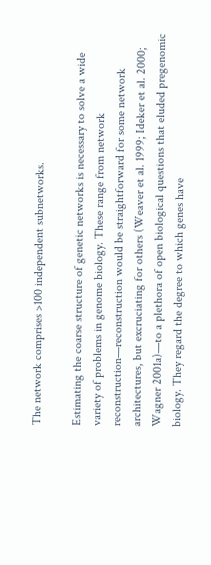The network comprises >100 independent subnetworks.

Estimating the coarse structure of genetic networks is necessary to solve a wide variety of problems in genome biology. These range from network reconstruction—reconstruction would be straightforward for some network architectures, but excruciating for others (Weaver et al. 1999; Ideker et al. 2000; Wagner 2001a)—to a plethora of open biological questions that eluded pregenomic biology. They regard the degree to which genes have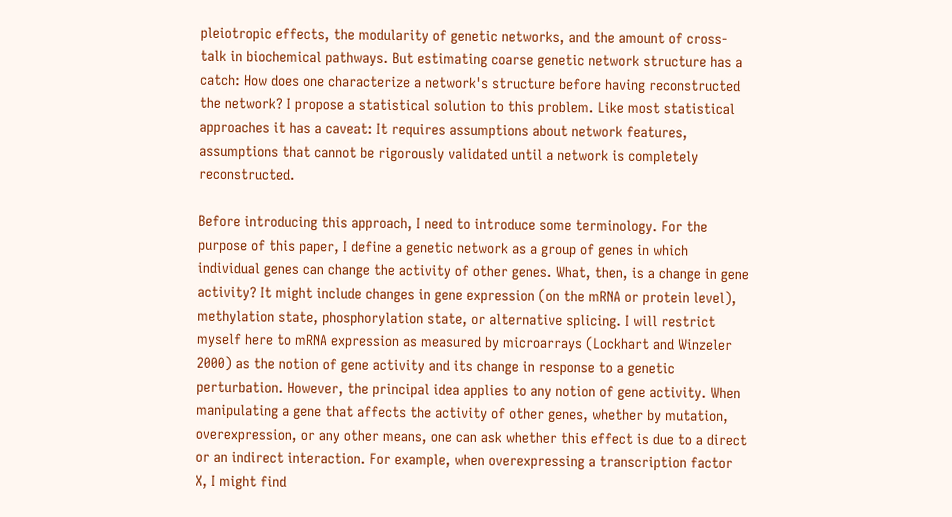pleiotropic effects, the modularity of genetic networks, and the amount of cross-talk in biochemical pathways. But estimating coarse genetic network structure has a catch: How does one characterize a network's structure before having reconstructed the network? I propose a statistical solution to this problem. Like most statistical approaches it has a caveat: It requires assumptions about network features, assumptions that cannot be rigorously validated until a network is completely reconstructed.

Before introducing this approach, I need to introduce some terminology. For the purpose of this paper, I define a genetic network as a group of genes in which individual genes can change the activity of other genes. What, then, is a change in gene activity? It might include changes in gene expression (on the mRNA or protein level), methylation state, phosphorylation state, or alternative splicing. I will restrict myself here to mRNA expression as measured by microarrays (Lockhart and Winzeler 2000) as the notion of gene activity and its change in response to a genetic perturbation. However, the principal idea applies to any notion of gene activity. When manipulating a gene that affects the activity of other genes, whether by mutation, overexpression, or any other means, one can ask whether this effect is due to a direct or an indirect interaction. For example, when overexpressing a transcription factor X, I might find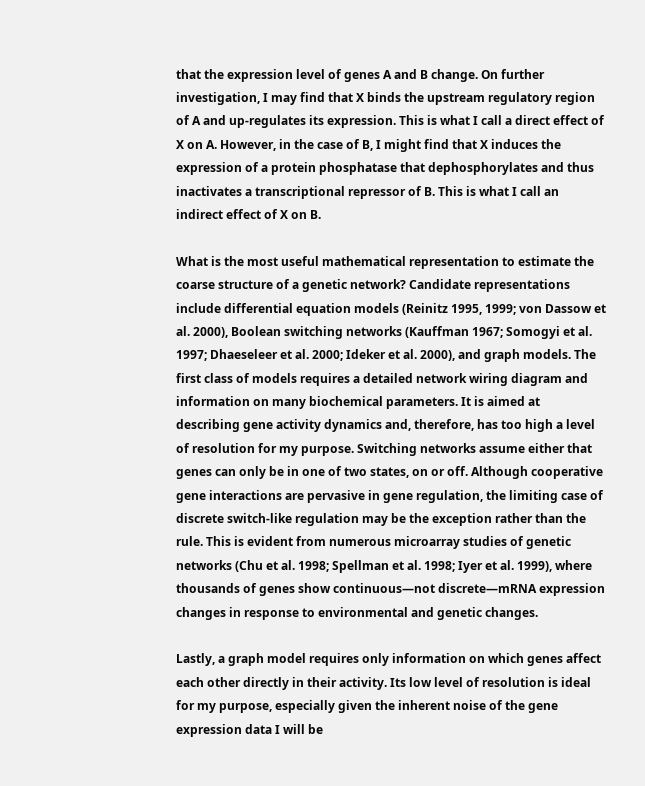that the expression level of genes A and B change. On further investigation, I may find that X binds the upstream regulatory region of A and up-regulates its expression. This is what I call a direct effect of X on A. However, in the case of B, I might find that X induces the expression of a protein phosphatase that dephosphorylates and thus inactivates a transcriptional repressor of B. This is what I call an indirect effect of X on B.

What is the most useful mathematical representation to estimate the coarse structure of a genetic network? Candidate representations include differential equation models (Reinitz 1995, 1999; von Dassow et al. 2000), Boolean switching networks (Kauffman 1967; Somogyi et al. 1997; Dhaeseleer et al. 2000; Ideker et al. 2000), and graph models. The first class of models requires a detailed network wiring diagram and information on many biochemical parameters. It is aimed at describing gene activity dynamics and, therefore, has too high a level of resolution for my purpose. Switching networks assume either that genes can only be in one of two states, on or off. Although cooperative gene interactions are pervasive in gene regulation, the limiting case of discrete switch-like regulation may be the exception rather than the rule. This is evident from numerous microarray studies of genetic networks (Chu et al. 1998; Spellman et al. 1998; Iyer et al. 1999), where thousands of genes show continuous—not discrete—mRNA expression changes in response to environmental and genetic changes.

Lastly, a graph model requires only information on which genes affect each other directly in their activity. Its low level of resolution is ideal for my purpose, especially given the inherent noise of the gene expression data I will be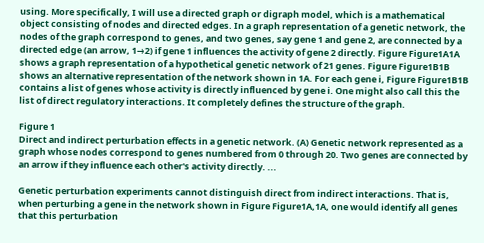using. More specifically, I will use a directed graph or digraph model, which is a mathematical object consisting of nodes and directed edges. In a graph representation of a genetic network, the nodes of the graph correspond to genes, and two genes, say gene 1 and gene 2, are connected by a directed edge (an arrow, 1→2) if gene 1 influences the activity of gene 2 directly. Figure Figure1A1A shows a graph representation of a hypothetical genetic network of 21 genes. Figure Figure1B1B shows an alternative representation of the network shown in 1A. For each gene i, Figure Figure1B1B contains a list of genes whose activity is directly influenced by gene i. One might also call this the list of direct regulatory interactions. It completely defines the structure of the graph.

Figure 1
Direct and indirect perturbation effects in a genetic network. (A) Genetic network represented as a graph whose nodes correspond to genes numbered from 0 through 20. Two genes are connected by an arrow if they influence each other's activity directly. ...

Genetic perturbation experiments cannot distinguish direct from indirect interactions. That is, when perturbing a gene in the network shown in Figure Figure1A,1A, one would identify all genes that this perturbation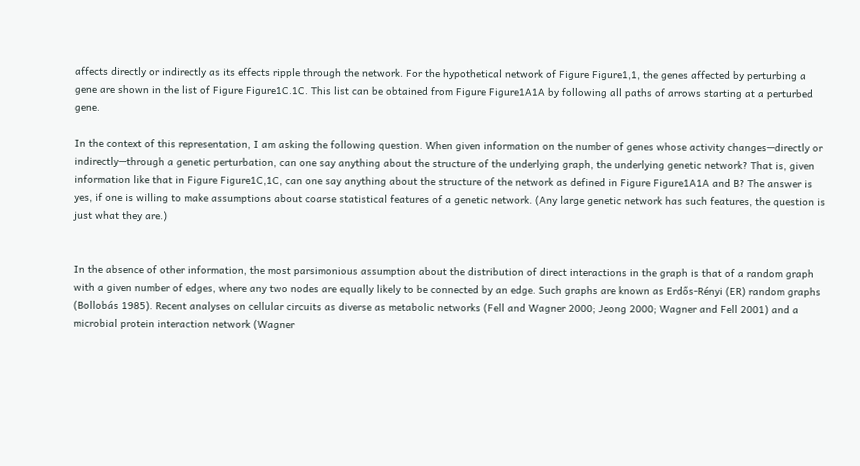affects directly or indirectly as its effects ripple through the network. For the hypothetical network of Figure Figure1,1, the genes affected by perturbing a gene are shown in the list of Figure Figure1C.1C. This list can be obtained from Figure Figure1A1A by following all paths of arrows starting at a perturbed gene.

In the context of this representation, I am asking the following question. When given information on the number of genes whose activity changes—directly or indirectly—through a genetic perturbation, can one say anything about the structure of the underlying graph, the underlying genetic network? That is, given information like that in Figure Figure1C,1C, can one say anything about the structure of the network as defined in Figure Figure1A1A and B? The answer is yes, if one is willing to make assumptions about coarse statistical features of a genetic network. (Any large genetic network has such features, the question is just what they are.)


In the absence of other information, the most parsimonious assumption about the distribution of direct interactions in the graph is that of a random graph with a given number of edges, where any two nodes are equally likely to be connected by an edge. Such graphs are known as Erdős-Rényi (ER) random graphs (Bollobás 1985). Recent analyses on cellular circuits as diverse as metabolic networks (Fell and Wagner 2000; Jeong 2000; Wagner and Fell 2001) and a microbial protein interaction network (Wagner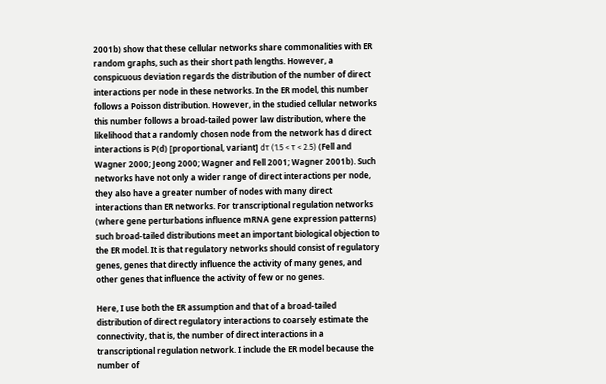2001b) show that these cellular networks share commonalities with ER random graphs, such as their short path lengths. However, a conspicuous deviation regards the distribution of the number of direct interactions per node in these networks. In the ER model, this number follows a Poisson distribution. However, in the studied cellular networks this number follows a broad-tailed power law distribution, where the likelihood that a randomly chosen node from the network has d direct interactions is P(d) [proportional, variant] dτ (1.5 < τ < 2.5) (Fell and Wagner 2000; Jeong 2000; Wagner and Fell 2001; Wagner 2001b). Such networks have not only a wider range of direct interactions per node, they also have a greater number of nodes with many direct interactions than ER networks. For transcriptional regulation networks (where gene perturbations influence mRNA gene expression patterns) such broad-tailed distributions meet an important biological objection to the ER model. It is that regulatory networks should consist of regulatory genes, genes that directly influence the activity of many genes, and other genes that influence the activity of few or no genes.

Here, I use both the ER assumption and that of a broad-tailed distribution of direct regulatory interactions to coarsely estimate the connectivity, that is, the number of direct interactions in a transcriptional regulation network. I include the ER model because the number of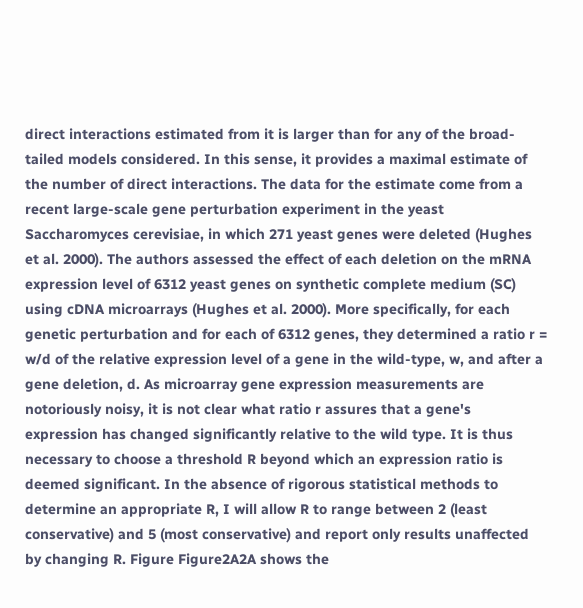direct interactions estimated from it is larger than for any of the broad-tailed models considered. In this sense, it provides a maximal estimate of the number of direct interactions. The data for the estimate come from a recent large-scale gene perturbation experiment in the yeast Saccharomyces cerevisiae, in which 271 yeast genes were deleted (Hughes et al. 2000). The authors assessed the effect of each deletion on the mRNA expression level of 6312 yeast genes on synthetic complete medium (SC) using cDNA microarrays (Hughes et al. 2000). More specifically, for each genetic perturbation and for each of 6312 genes, they determined a ratio r = w/d of the relative expression level of a gene in the wild-type, w, and after a gene deletion, d. As microarray gene expression measurements are notoriously noisy, it is not clear what ratio r assures that a gene's expression has changed significantly relative to the wild type. It is thus necessary to choose a threshold R beyond which an expression ratio is deemed significant. In the absence of rigorous statistical methods to determine an appropriate R, I will allow R to range between 2 (least conservative) and 5 (most conservative) and report only results unaffected by changing R. Figure Figure2A2A shows the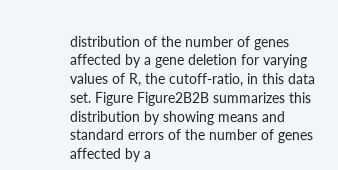distribution of the number of genes affected by a gene deletion for varying values of R, the cutoff-ratio, in this data set. Figure Figure2B2B summarizes this distribution by showing means and standard errors of the number of genes affected by a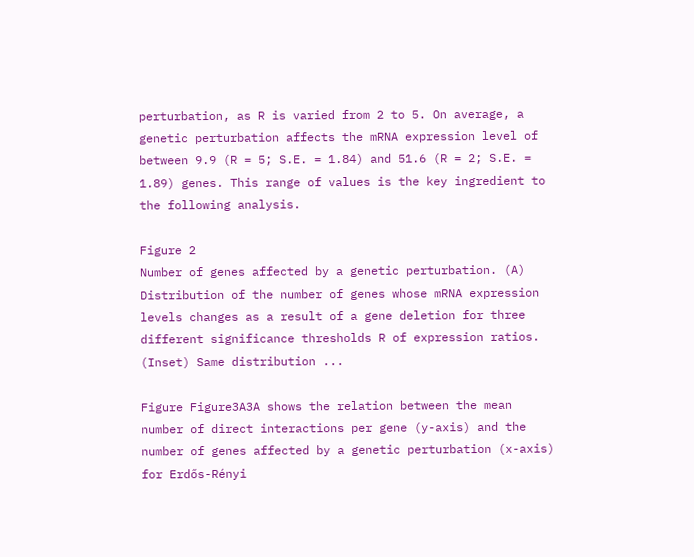perturbation, as R is varied from 2 to 5. On average, a genetic perturbation affects the mRNA expression level of between 9.9 (R = 5; S.E. = 1.84) and 51.6 (R = 2; S.E. = 1.89) genes. This range of values is the key ingredient to the following analysis.

Figure 2
Number of genes affected by a genetic perturbation. (A) Distribution of the number of genes whose mRNA expression levels changes as a result of a gene deletion for three different significance thresholds R of expression ratios. (Inset) Same distribution ...

Figure Figure3A3A shows the relation between the mean number of direct interactions per gene (y-axis) and the number of genes affected by a genetic perturbation (x-axis) for Erdős-Rényi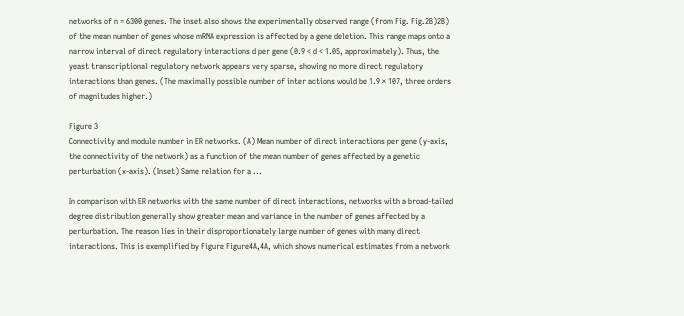networks of n = 6300 genes. The inset also shows the experimentally observed range (from Fig. Fig.2B)2B) of the mean number of genes whose mRNA expression is affected by a gene deletion. This range maps onto a narrow interval of direct regulatory interactions d per gene (0.9 < d < 1.05, approximately). Thus, the yeast transcriptional regulatory network appears very sparse, showing no more direct regulatory interactions than genes. (The maximally possible number of inter actions would be 1.9 × 107, three orders of magnitudes higher.)

Figure 3
Connectivity and module number in ER networks. (A) Mean number of direct interactions per gene (y-axis, the connectivity of the network) as a function of the mean number of genes affected by a genetic perturbation (x-axis). (Inset) Same relation for a ...

In comparison with ER networks with the same number of direct interactions, networks with a broad-tailed degree distribution generally show greater mean and variance in the number of genes affected by a perturbation. The reason lies in their disproportionately large number of genes with many direct interactions. This is exemplified by Figure Figure4A,4A, which shows numerical estimates from a network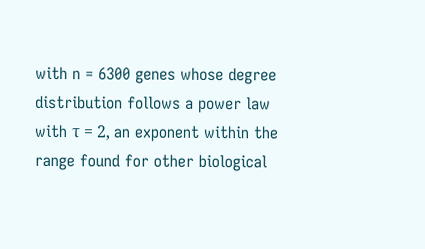with n = 6300 genes whose degree distribution follows a power law with τ = 2, an exponent within the range found for other biological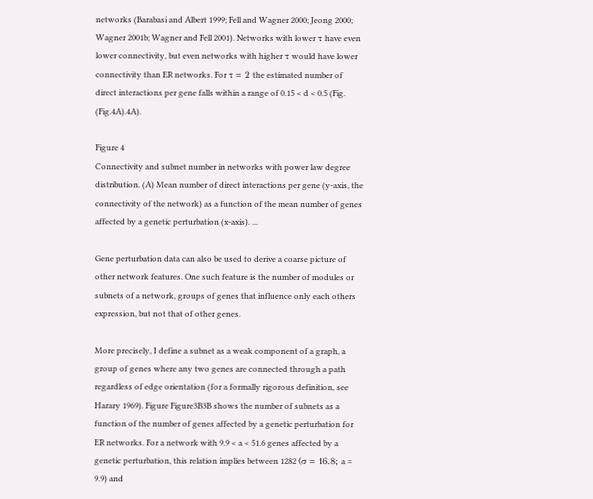networks (Barabasi and Albert 1999; Fell and Wagner 2000; Jeong 2000; Wagner 2001b; Wagner and Fell 2001). Networks with lower τ have even lower connectivity, but even networks with higher τ would have lower connectivity than ER networks. For τ = 2 the estimated number of direct interactions per gene falls within a range of 0.15 < d < 0.5 (Fig. (Fig.4A).4A).

Figure 4
Connectivity and subnet number in networks with power law degree distribution. (A) Mean number of direct interactions per gene (y-axis, the connectivity of the network) as a function of the mean number of genes affected by a genetic perturbation (x-axis). ...

Gene perturbation data can also be used to derive a coarse picture of other network features. One such feature is the number of modules or subnets of a network, groups of genes that influence only each others expression, but not that of other genes.

More precisely, I define a subnet as a weak component of a graph, a group of genes where any two genes are connected through a path regardless of edge orientation (for a formally rigorous definition, see Harary 1969). Figure Figure3B3B shows the number of subnets as a function of the number of genes affected by a genetic perturbation for ER networks. For a network with 9.9 < a < 51.6 genes affected by a genetic perturbation, this relation implies between 1282 (σ = 16.8; a = 9.9) and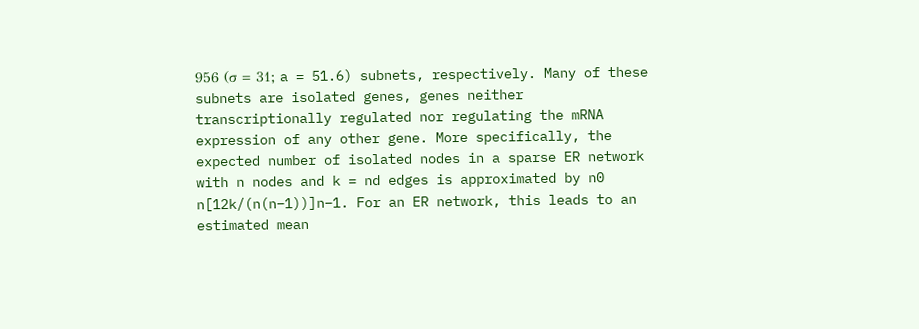956 (σ = 31; a = 51.6) subnets, respectively. Many of these subnets are isolated genes, genes neither transcriptionally regulated nor regulating the mRNA expression of any other gene. More specifically, the expected number of isolated nodes in a sparse ER network with n nodes and k = nd edges is approximated by n0  n[12k/(n(n−1))]n−1. For an ER network, this leads to an estimated mean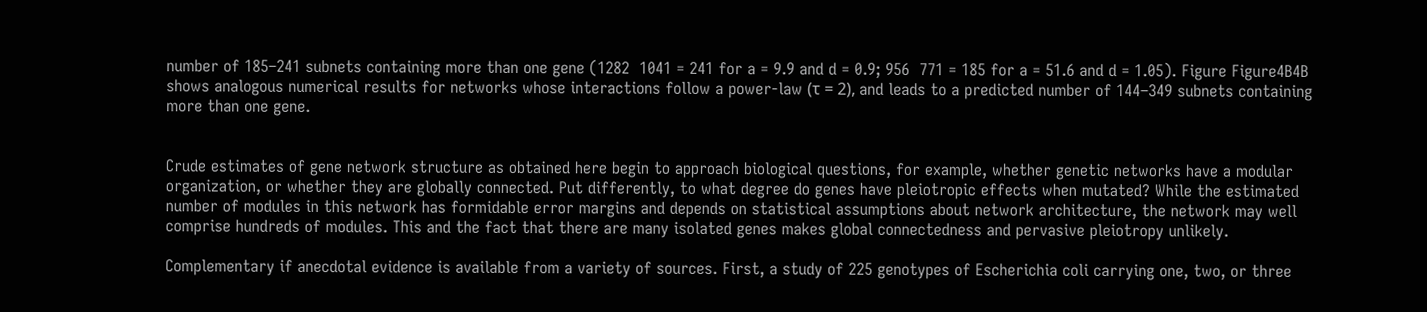number of 185–241 subnets containing more than one gene (1282  1041 = 241 for a = 9.9 and d = 0.9; 956  771 = 185 for a = 51.6 and d = 1.05). Figure Figure4B4B shows analogous numerical results for networks whose interactions follow a power-law (τ = 2), and leads to a predicted number of 144–349 subnets containing more than one gene.


Crude estimates of gene network structure as obtained here begin to approach biological questions, for example, whether genetic networks have a modular organization, or whether they are globally connected. Put differently, to what degree do genes have pleiotropic effects when mutated? While the estimated number of modules in this network has formidable error margins and depends on statistical assumptions about network architecture, the network may well comprise hundreds of modules. This and the fact that there are many isolated genes makes global connectedness and pervasive pleiotropy unlikely.

Complementary if anecdotal evidence is available from a variety of sources. First, a study of 225 genotypes of Escherichia coli carrying one, two, or three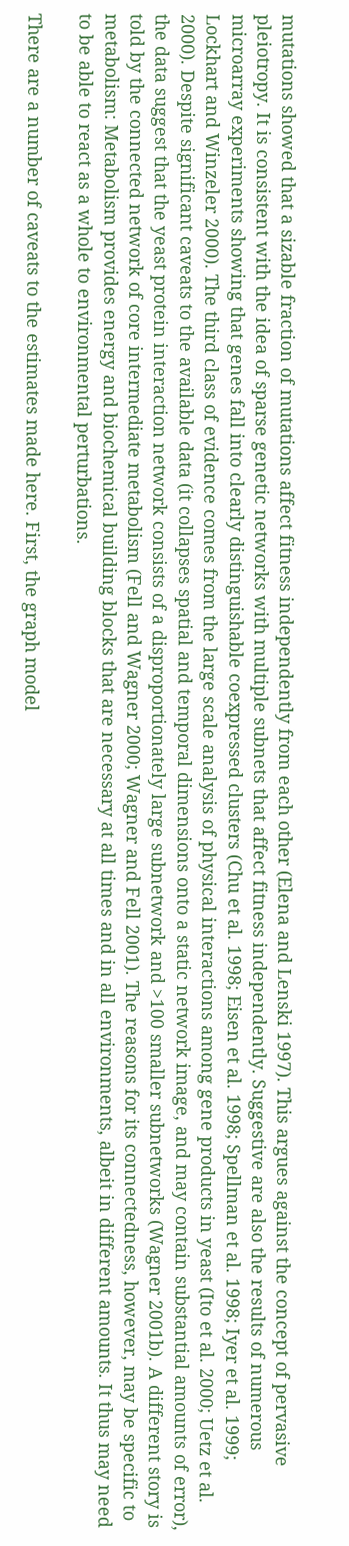mutations showed that a sizable fraction of mutations affect fitness independently from each other (Elena and Lenski 1997). This argues against the concept of pervasive pleiotropy. It is consistent with the idea of sparse genetic networks with multiple subnets that affect fitness independently. Suggestive are also the results of numerous microarray experiments showing that genes fall into clearly distinguishable coexpressed clusters (Chu et al. 1998; Eisen et al. 1998; Spellman et al. 1998; Iyer et al. 1999; Lockhart and Winzeler 2000). The third class of evidence comes from the large scale analysis of physical interactions among gene products in yeast (Ito et al. 2000; Uetz et al. 2000). Despite significant caveats to the available data (it collapses spatial and temporal dimensions onto a static network image, and may contain substantial amounts of error), the data suggest that the yeast protein interaction network consists of a disproportionately large subnetwork and >100 smaller subnetworks (Wagner 2001b). A different story is told by the connected network of core intermediate metabolism (Fell and Wagner 2000; Wagner and Fell 2001). The reasons for its connectedness, however, may be specific to metabolism: Metabolism provides energy and biochemical building blocks that are necessary at all times and in all environments, albeit in different amounts. It thus may need to be able to react as a whole to environmental perturbations.

There are a number of caveats to the estimates made here. First, the graph model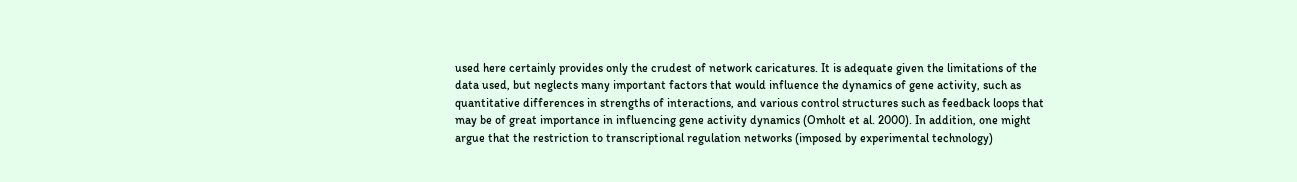used here certainly provides only the crudest of network caricatures. It is adequate given the limitations of the data used, but neglects many important factors that would influence the dynamics of gene activity, such as quantitative differences in strengths of interactions, and various control structures such as feedback loops that may be of great importance in influencing gene activity dynamics (Omholt et al. 2000). In addition, one might argue that the restriction to transcriptional regulation networks (imposed by experimental technology)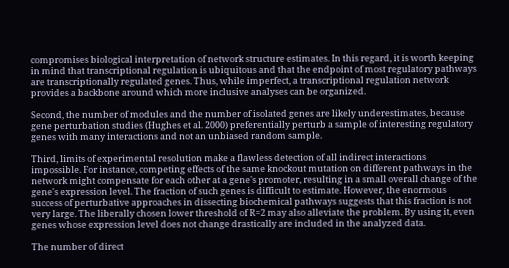compromises biological interpretation of network structure estimates. In this regard, it is worth keeping in mind that transcriptional regulation is ubiquitous and that the endpoint of most regulatory pathways are transcriptionally regulated genes. Thus, while imperfect, a transcriptional regulation network provides a backbone around which more inclusive analyses can be organized.

Second, the number of modules and the number of isolated genes are likely underestimates, because gene perturbation studies (Hughes et al. 2000) preferentially perturb a sample of interesting regulatory genes with many interactions and not an unbiased random sample.

Third, limits of experimental resolution make a flawless detection of all indirect interactions impossible. For instance, competing effects of the same knockout mutation on different pathways in the network might compensate for each other at a gene's promoter, resulting in a small overall change of the gene's expression level. The fraction of such genes is difficult to estimate. However, the enormous success of perturbative approaches in dissecting biochemical pathways suggests that this fraction is not very large. The liberally chosen lower threshold of R=2 may also alleviate the problem. By using it, even genes whose expression level does not change drastically are included in the analyzed data.

The number of direct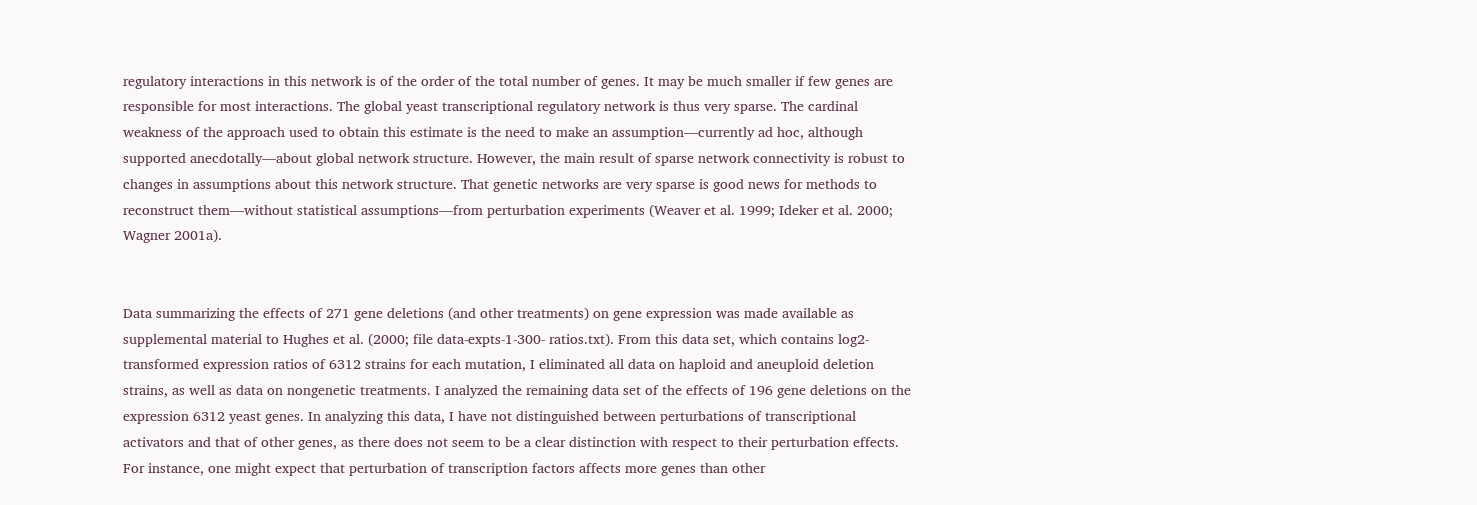regulatory interactions in this network is of the order of the total number of genes. It may be much smaller if few genes are responsible for most interactions. The global yeast transcriptional regulatory network is thus very sparse. The cardinal weakness of the approach used to obtain this estimate is the need to make an assumption—currently ad hoc, although supported anecdotally—about global network structure. However, the main result of sparse network connectivity is robust to changes in assumptions about this network structure. That genetic networks are very sparse is good news for methods to reconstruct them—without statistical assumptions—from perturbation experiments (Weaver et al. 1999; Ideker et al. 2000; Wagner 2001a).


Data summarizing the effects of 271 gene deletions (and other treatments) on gene expression was made available as supplemental material to Hughes et al. (2000; file data-expts-1-300- ratios.txt). From this data set, which contains log2-transformed expression ratios of 6312 strains for each mutation, I eliminated all data on haploid and aneuploid deletion strains, as well as data on nongenetic treatments. I analyzed the remaining data set of the effects of 196 gene deletions on the expression 6312 yeast genes. In analyzing this data, I have not distinguished between perturbations of transcriptional activators and that of other genes, as there does not seem to be a clear distinction with respect to their perturbation effects. For instance, one might expect that perturbation of transcription factors affects more genes than other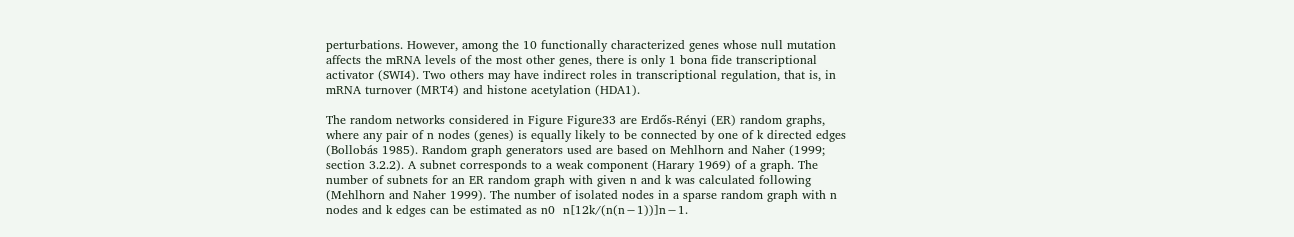perturbations. However, among the 10 functionally characterized genes whose null mutation affects the mRNA levels of the most other genes, there is only 1 bona fide transcriptional activator (SWI4). Two others may have indirect roles in transcriptional regulation, that is, in mRNA turnover (MRT4) and histone acetylation (HDA1).

The random networks considered in Figure Figure33 are Erdős-Rényi (ER) random graphs, where any pair of n nodes (genes) is equally likely to be connected by one of k directed edges (Bollobás 1985). Random graph generators used are based on Mehlhorn and Naher (1999; section 3.2.2). A subnet corresponds to a weak component (Harary 1969) of a graph. The number of subnets for an ER random graph with given n and k was calculated following (Mehlhorn and Naher 1999). The number of isolated nodes in a sparse random graph with n nodes and k edges can be estimated as n0  n[12k/(n(n−1))]n−1.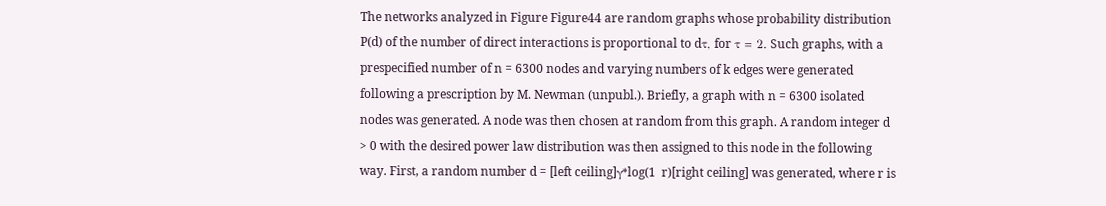The networks analyzed in Figure Figure44 are random graphs whose probability distribution P(d) of the number of direct interactions is proportional to dτ, for τ = 2. Such graphs, with a prespecified number of n = 6300 nodes and varying numbers of k edges were generated following a prescription by M. Newman (unpubl.). Briefly, a graph with n = 6300 isolated nodes was generated. A node was then chosen at random from this graph. A random integer d > 0 with the desired power law distribution was then assigned to this node in the following way. First, a random number d = [left ceiling]γ*log(1  r)[right ceiling] was generated, where r is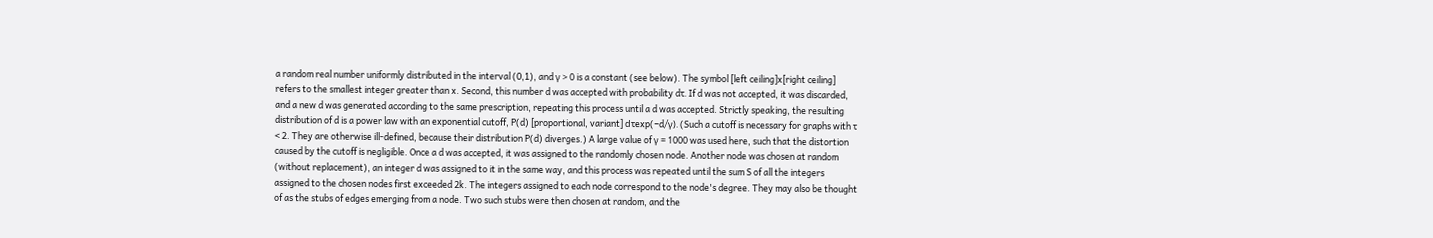a random real number uniformly distributed in the interval (0,1), and γ > 0 is a constant (see below). The symbol [left ceiling]x[right ceiling] refers to the smallest integer greater than x. Second, this number d was accepted with probability dτ. If d was not accepted, it was discarded, and a new d was generated according to the same prescription, repeating this process until a d was accepted. Strictly speaking, the resulting distribution of d is a power law with an exponential cutoff, P(d) [proportional, variant] dτexp(−d/γ). (Such a cutoff is necessary for graphs with τ < 2. They are otherwise ill-defined, because their distribution P(d) diverges.) A large value of γ = 1000 was used here, such that the distortion caused by the cutoff is negligible. Once a d was accepted, it was assigned to the randomly chosen node. Another node was chosen at random (without replacement), an integer d was assigned to it in the same way, and this process was repeated until the sum S of all the integers assigned to the chosen nodes first exceeded 2k. The integers assigned to each node correspond to the node's degree. They may also be thought of as the stubs of edges emerging from a node. Two such stubs were then chosen at random, and the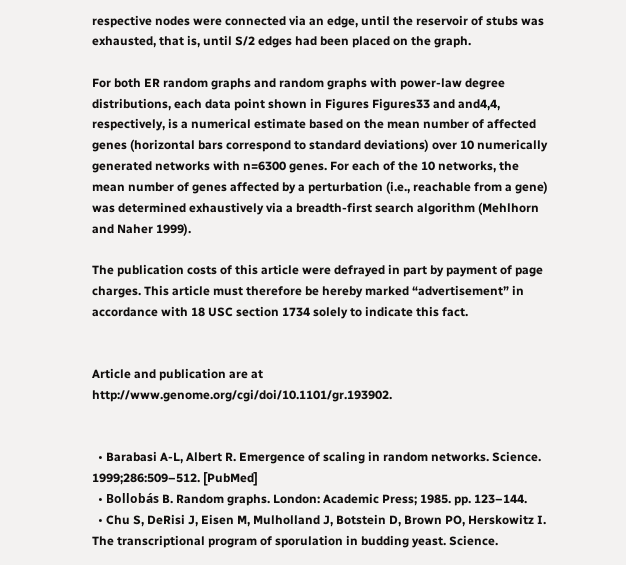respective nodes were connected via an edge, until the reservoir of stubs was exhausted, that is, until S/2 edges had been placed on the graph.

For both ER random graphs and random graphs with power-law degree distributions, each data point shown in Figures Figures33 and and4,4, respectively, is a numerical estimate based on the mean number of affected genes (horizontal bars correspond to standard deviations) over 10 numerically generated networks with n=6300 genes. For each of the 10 networks, the mean number of genes affected by a perturbation (i.e., reachable from a gene) was determined exhaustively via a breadth-first search algorithm (Mehlhorn and Naher 1999).

The publication costs of this article were defrayed in part by payment of page charges. This article must therefore be hereby marked “advertisement” in accordance with 18 USC section 1734 solely to indicate this fact.


Article and publication are at http://www.genome.org/cgi/doi/10.1101/gr.193902.


  • Barabasi A-L, Albert R. Emergence of scaling in random networks. Science. 1999;286:509–512. [PubMed]
  • Bollobás B. Random graphs. London: Academic Press; 1985. pp. 123–144.
  • Chu S, DeRisi J, Eisen M, Mulholland J, Botstein D, Brown PO, Herskowitz I. The transcriptional program of sporulation in budding yeast. Science.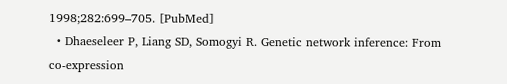1998;282:699–705. [PubMed]
  • Dhaeseleer P, Liang SD, Somogyi R. Genetic network inference: From co-expression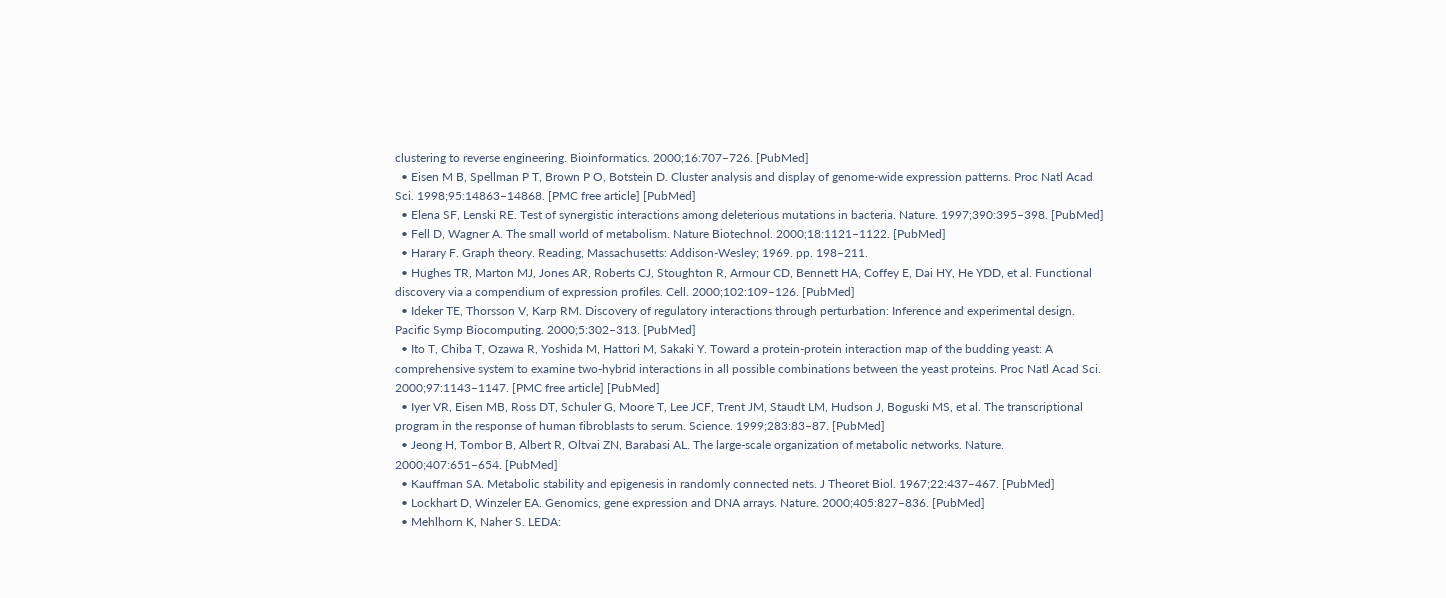clustering to reverse engineering. Bioinformatics. 2000;16:707–726. [PubMed]
  • Eisen M B, Spellman P T, Brown P O, Botstein D. Cluster analysis and display of genome-wide expression patterns. Proc Natl Acad Sci. 1998;95:14863–14868. [PMC free article] [PubMed]
  • Elena SF, Lenski RE. Test of synergistic interactions among deleterious mutations in bacteria. Nature. 1997;390:395–398. [PubMed]
  • Fell D, Wagner A. The small world of metabolism. Nature Biotechnol. 2000;18:1121–1122. [PubMed]
  • Harary F. Graph theory. Reading, Massachusetts: Addison-Wesley; 1969. pp. 198–211.
  • Hughes TR, Marton MJ, Jones AR, Roberts CJ, Stoughton R, Armour CD, Bennett HA, Coffey E, Dai HY, He YDD, et al. Functional discovery via a compendium of expression profiles. Cell. 2000;102:109–126. [PubMed]
  • Ideker TE, Thorsson V, Karp RM. Discovery of regulatory interactions through perturbation: Inference and experimental design. Pacific Symp Biocomputing. 2000;5:302–313. [PubMed]
  • Ito T, Chiba T, Ozawa R, Yoshida M, Hattori M, Sakaki Y. Toward a protein-protein interaction map of the budding yeast: A comprehensive system to examine two-hybrid interactions in all possible combinations between the yeast proteins. Proc Natl Acad Sci. 2000;97:1143–1147. [PMC free article] [PubMed]
  • Iyer VR, Eisen MB, Ross DT, Schuler G, Moore T, Lee JCF, Trent JM, Staudt LM, Hudson J, Boguski MS, et al. The transcriptional program in the response of human fibroblasts to serum. Science. 1999;283:83–87. [PubMed]
  • Jeong H, Tombor B, Albert R, Oltvai ZN, Barabasi AL. The large-scale organization of metabolic networks. Nature. 2000;407:651–654. [PubMed]
  • Kauffman SA. Metabolic stability and epigenesis in randomly connected nets. J Theoret Biol. 1967;22:437–467. [PubMed]
  • Lockhart D, Winzeler EA. Genomics, gene expression and DNA arrays. Nature. 2000;405:827–836. [PubMed]
  • Mehlhorn K, Naher S. LEDA: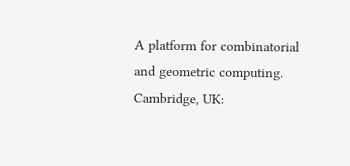A platform for combinatorial and geometric computing. Cambridge, UK: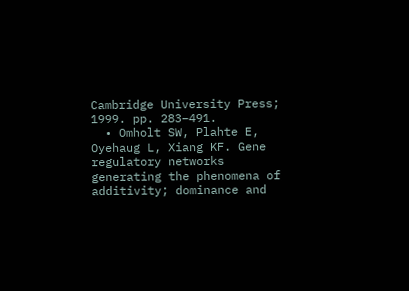Cambridge University Press; 1999. pp. 283–491.
  • Omholt SW, Plahte E, Oyehaug L, Xiang KF. Gene regulatory networks generating the phenomena of additivity; dominance and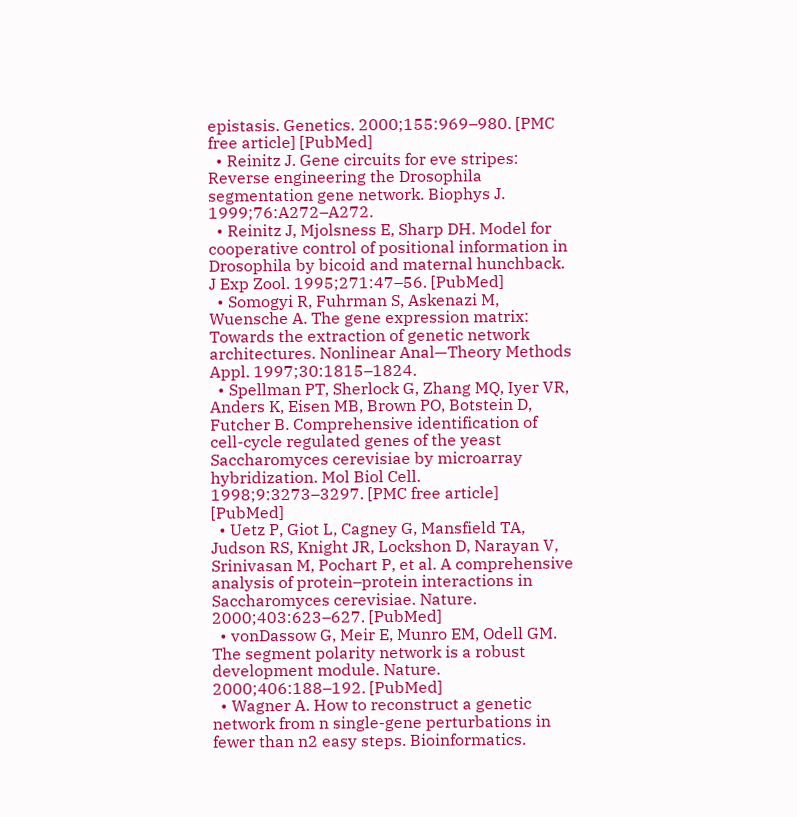epistasis. Genetics. 2000;155:969–980. [PMC free article] [PubMed]
  • Reinitz J. Gene circuits for eve stripes: Reverse engineering the Drosophila segmentation gene network. Biophys J. 1999;76:A272–A272.
  • Reinitz J, Mjolsness E, Sharp DH. Model for cooperative control of positional information in Drosophila by bicoid and maternal hunchback. J Exp Zool. 1995;271:47–56. [PubMed]
  • Somogyi R, Fuhrman S, Askenazi M, Wuensche A. The gene expression matrix: Towards the extraction of genetic network architectures. Nonlinear Anal—Theory Methods Appl. 1997;30:1815–1824.
  • Spellman PT, Sherlock G, Zhang MQ, Iyer VR, Anders K, Eisen MB, Brown PO, Botstein D, Futcher B. Comprehensive identification of cell-cycle regulated genes of the yeast Saccharomyces cerevisiae by microarray hybridization. Mol Biol Cell. 1998;9:3273–3297. [PMC free article] [PubMed]
  • Uetz P, Giot L, Cagney G, Mansfield TA, Judson RS, Knight JR, Lockshon D, Narayan V, Srinivasan M, Pochart P, et al. A comprehensive analysis of protein–protein interactions in Saccharomyces cerevisiae. Nature. 2000;403:623–627. [PubMed]
  • vonDassow G, Meir E, Munro EM, Odell GM. The segment polarity network is a robust development module. Nature. 2000;406:188–192. [PubMed]
  • Wagner A. How to reconstruct a genetic network from n single-gene perturbations in fewer than n2 easy steps. Bioinformatics.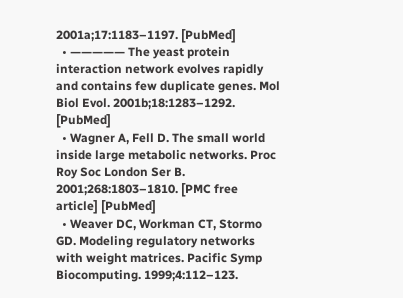2001a;17:1183–1197. [PubMed]
  • ————— The yeast protein interaction network evolves rapidly and contains few duplicate genes. Mol Biol Evol. 2001b;18:1283–1292. [PubMed]
  • Wagner A, Fell D. The small world inside large metabolic networks. Proc Roy Soc London Ser B. 2001;268:1803–1810. [PMC free article] [PubMed]
  • Weaver DC, Workman CT, Stormo GD. Modeling regulatory networks with weight matrices. Pacific Symp Biocomputing. 1999;4:112–123.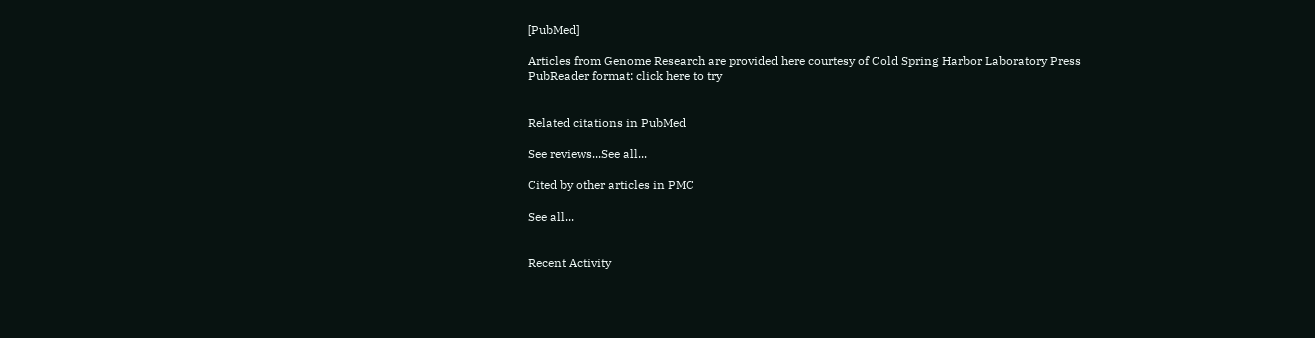[PubMed]

Articles from Genome Research are provided here courtesy of Cold Spring Harbor Laboratory Press
PubReader format: click here to try


Related citations in PubMed

See reviews...See all...

Cited by other articles in PMC

See all...


Recent Activity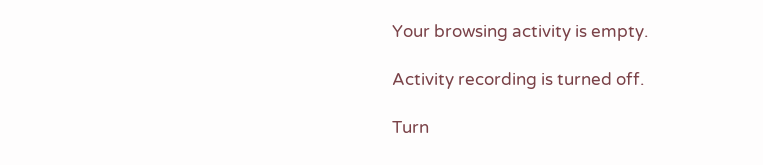Your browsing activity is empty.

Activity recording is turned off.

Turn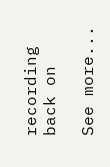recording back on

See more...